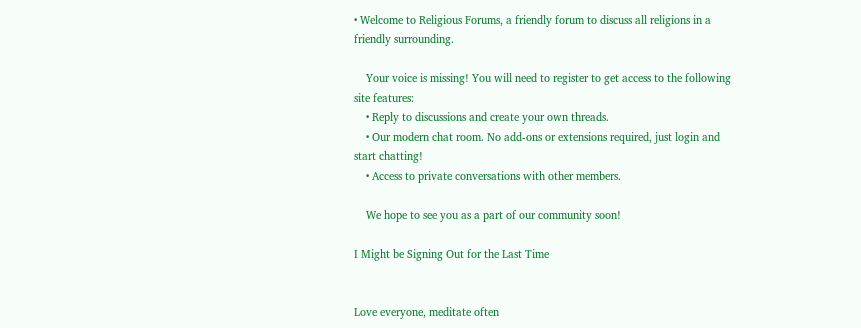• Welcome to Religious Forums, a friendly forum to discuss all religions in a friendly surrounding.

    Your voice is missing! You will need to register to get access to the following site features:
    • Reply to discussions and create your own threads.
    • Our modern chat room. No add-ons or extensions required, just login and start chatting!
    • Access to private conversations with other members.

    We hope to see you as a part of our community soon!

I Might be Signing Out for the Last Time


Love everyone, meditate often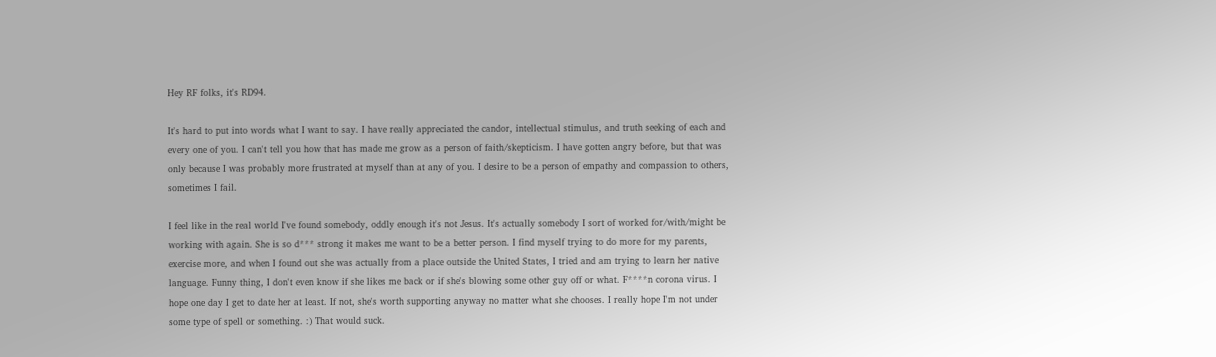Hey RF folks, it's RD94.

It's hard to put into words what I want to say. I have really appreciated the candor, intellectual stimulus, and truth seeking of each and every one of you. I can't tell you how that has made me grow as a person of faith/skepticism. I have gotten angry before, but that was only because I was probably more frustrated at myself than at any of you. I desire to be a person of empathy and compassion to others, sometimes I fail.

I feel like in the real world I've found somebody, oddly enough it's not Jesus. It's actually somebody I sort of worked for/with/might be working with again. She is so d*** strong it makes me want to be a better person. I find myself trying to do more for my parents, exercise more, and when I found out she was actually from a place outside the United States, I tried and am trying to learn her native language. Funny thing, I don't even know if she likes me back or if she's blowing some other guy off or what. F****n corona virus. I hope one day I get to date her at least. If not, she's worth supporting anyway no matter what she chooses. I really hope I'm not under some type of spell or something. :) That would suck.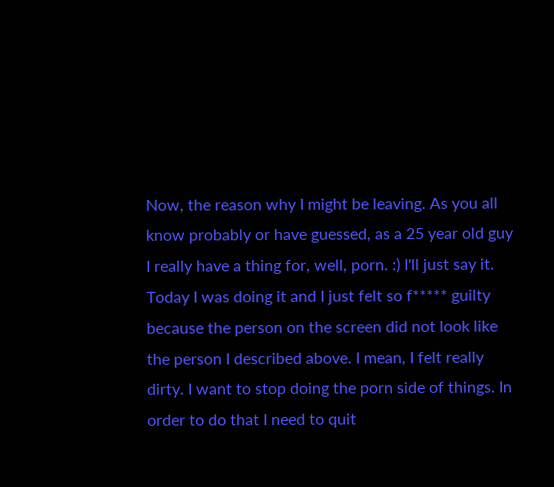Now, the reason why I might be leaving. As you all know probably or have guessed, as a 25 year old guy I really have a thing for, well, porn. :) I'll just say it. Today I was doing it and I just felt so f***** guilty because the person on the screen did not look like the person I described above. I mean, I felt really dirty. I want to stop doing the porn side of things. In order to do that I need to quit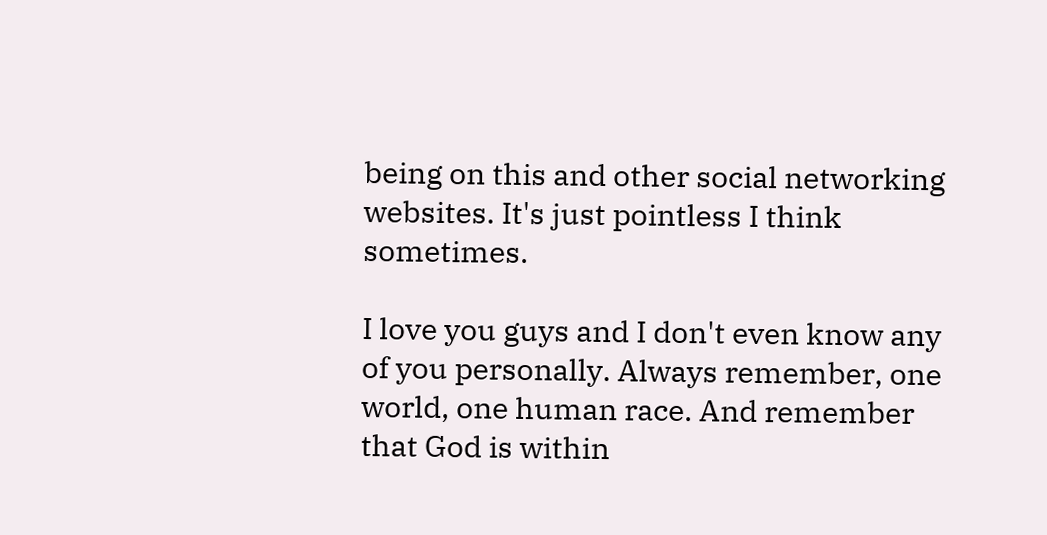being on this and other social networking websites. It's just pointless I think sometimes.

I love you guys and I don't even know any of you personally. Always remember, one world, one human race. And remember that God is within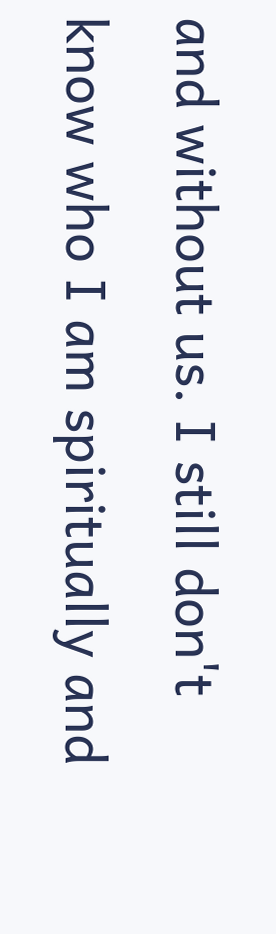and without us. I still don't know who I am spiritually and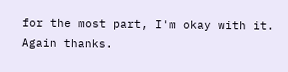for the most part, I'm okay with it. Again thanks.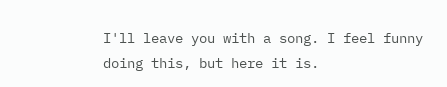I'll leave you with a song. I feel funny doing this, but here it is.